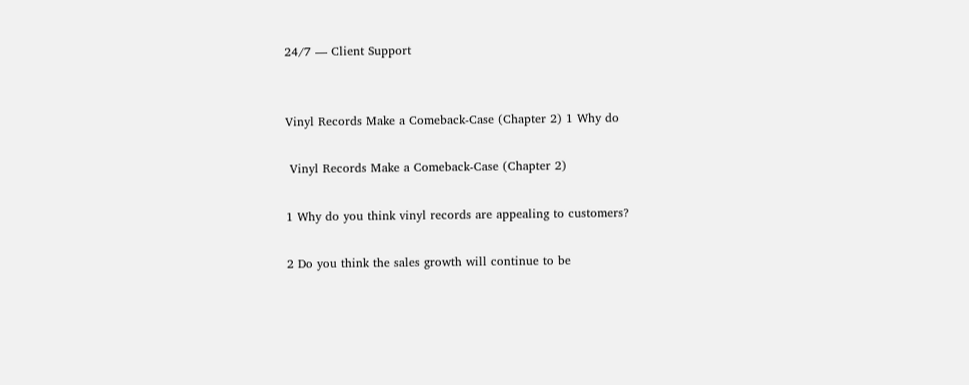24/7 — Client Support


Vinyl Records Make a Comeback-Case (Chapter 2) 1 Why do

 Vinyl Records Make a Comeback-Case (Chapter 2)

1 Why do you think vinyl records are appealing to customers?

2 Do you think the sales growth will continue to be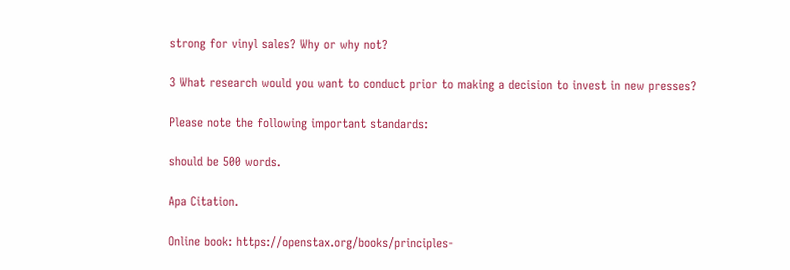strong for vinyl sales? Why or why not?

3 What research would you want to conduct prior to making a decision to invest in new presses?

Please note the following important standards:

should be 500 words.

Apa Citation.

Online book: https://openstax.org/books/principles-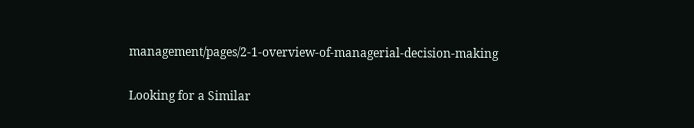management/pages/2-1-overview-of-managerial-decision-making

Looking for a Similar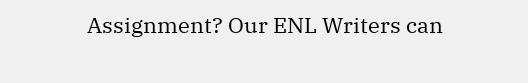Assignment? Our ENL Writers can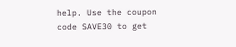help. Use the coupon code SAVE30 to get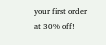your first order at 30% off!